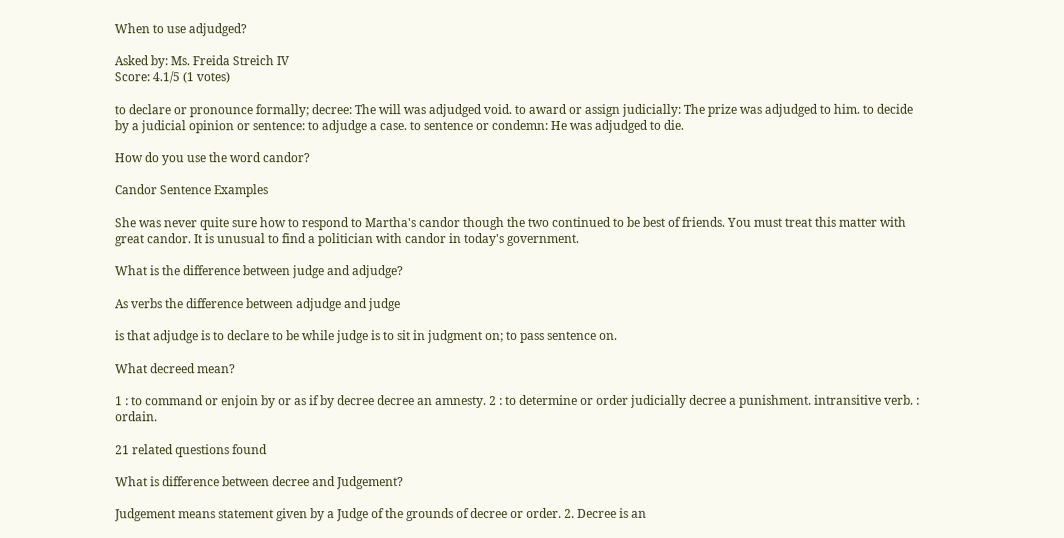When to use adjudged?

Asked by: Ms. Freida Streich IV
Score: 4.1/5 (1 votes)

to declare or pronounce formally; decree: The will was adjudged void. to award or assign judicially: The prize was adjudged to him. to decide by a judicial opinion or sentence: to adjudge a case. to sentence or condemn: He was adjudged to die.

How do you use the word candor?

Candor Sentence Examples

She was never quite sure how to respond to Martha's candor though the two continued to be best of friends. You must treat this matter with great candor. It is unusual to find a politician with candor in today's government.

What is the difference between judge and adjudge?

As verbs the difference between adjudge and judge

is that adjudge is to declare to be while judge is to sit in judgment on; to pass sentence on.

What decreed mean?

1 : to command or enjoin by or as if by decree decree an amnesty. 2 : to determine or order judicially decree a punishment. intransitive verb. : ordain.

21 related questions found

What is difference between decree and Judgement?

Judgement means statement given by a Judge of the grounds of decree or order. 2. Decree is an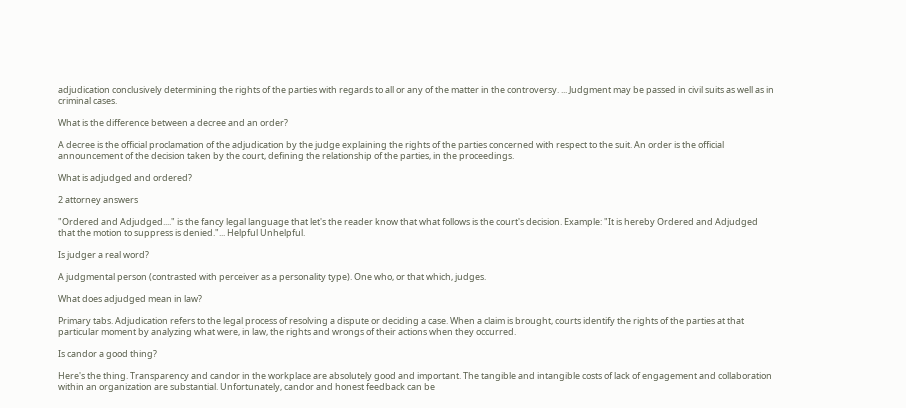adjudication conclusively determining the rights of the parties with regards to all or any of the matter in the controversy. ... Judgment may be passed in civil suits as well as in criminal cases.

What is the difference between a decree and an order?

A decree is the official proclamation of the adjudication by the judge explaining the rights of the parties concerned with respect to the suit. An order is the official announcement of the decision taken by the court, defining the relationship of the parties, in the proceedings.

What is adjudged and ordered?

2 attorney answers

"Ordered and Adjudged...." is the fancy legal language that let's the reader know that what follows is the court's decision. Example: "It is hereby Ordered and Adjudged that the motion to suppress is denied."... Helpful Unhelpful.

Is judger a real word?

A judgmental person (contrasted with perceiver as a personality type). One who, or that which, judges.

What does adjudged mean in law?

Primary tabs. Adjudication refers to the legal process of resolving a dispute or deciding a case. When a claim is brought, courts identify the rights of the parties at that particular moment by analyzing what were, in law, the rights and wrongs of their actions when they occurred.

Is candor a good thing?

Here's the thing. Transparency and candor in the workplace are absolutely good and important. The tangible and intangible costs of lack of engagement and collaboration within an organization are substantial. Unfortunately, candor and honest feedback can be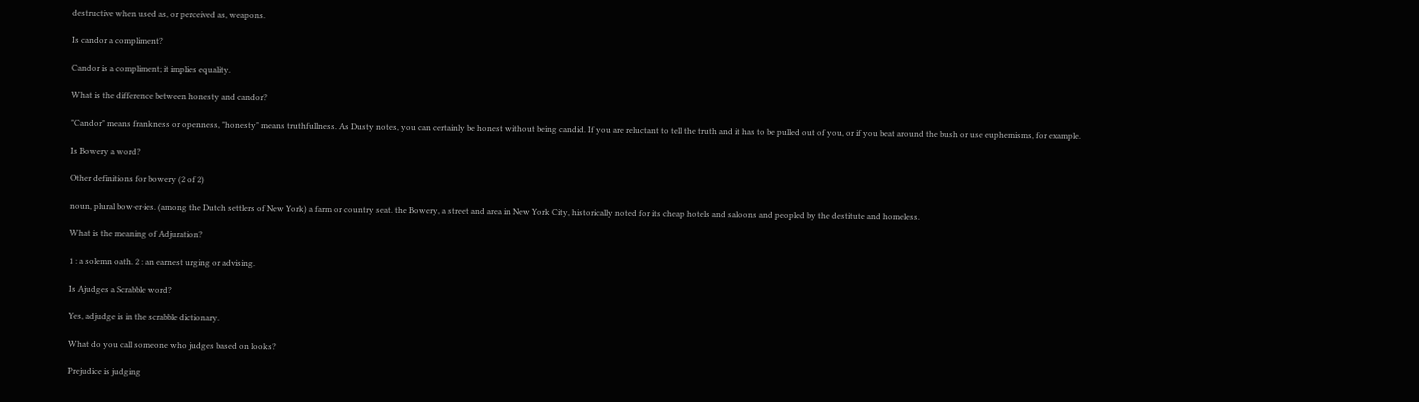destructive when used as, or perceived as, weapons.

Is candor a compliment?

Candor is a compliment; it implies equality.

What is the difference between honesty and candor?

"Candor" means frankness or openness, "honesty" means truthfullness. As Dusty notes, you can certainly be honest without being candid. If you are reluctant to tell the truth and it has to be pulled out of you, or if you beat around the bush or use euphemisms, for example.

Is Bowery a word?

Other definitions for bowery (2 of 2)

noun, plural bow·er·ies. (among the Dutch settlers of New York) a farm or country seat. the Bowery, a street and area in New York City, historically noted for its cheap hotels and saloons and peopled by the destitute and homeless.

What is the meaning of Adjuration?

1 : a solemn oath. 2 : an earnest urging or advising.

Is Ajudges a Scrabble word?

Yes, adjudge is in the scrabble dictionary.

What do you call someone who judges based on looks?

Prejudice is judging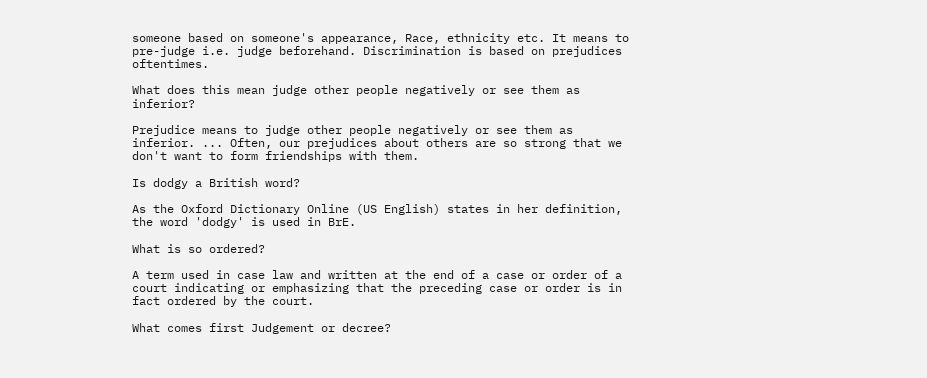someone based on someone's appearance, Race, ethnicity etc. It means to pre-judge i.e. judge beforehand. Discrimination is based on prejudices oftentimes.

What does this mean judge other people negatively or see them as inferior?

Prejudice means to judge other people negatively or see them as inferior. ... Often, our prejudices about others are so strong that we don't want to form friendships with them.

Is dodgy a British word?

As the Oxford Dictionary Online (US English) states in her definition, the word 'dodgy' is used in BrE.

What is so ordered?

A term used in case law and written at the end of a case or order of a court indicating or emphasizing that the preceding case or order is in fact ordered by the court.

What comes first Judgement or decree?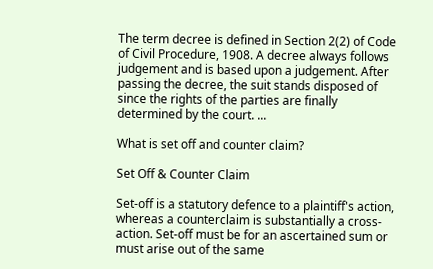The term decree is defined in Section 2(2) of Code of Civil Procedure, 1908. A decree always follows judgement and is based upon a judgement. After passing the decree, the suit stands disposed of since the rights of the parties are finally determined by the court. ...

What is set off and counter claim?

Set Off & Counter Claim

Set-off is a statutory defence to a plaintiff's action, whereas a counterclaim is substantially a cross-action. Set-off must be for an ascertained sum or must arise out of the same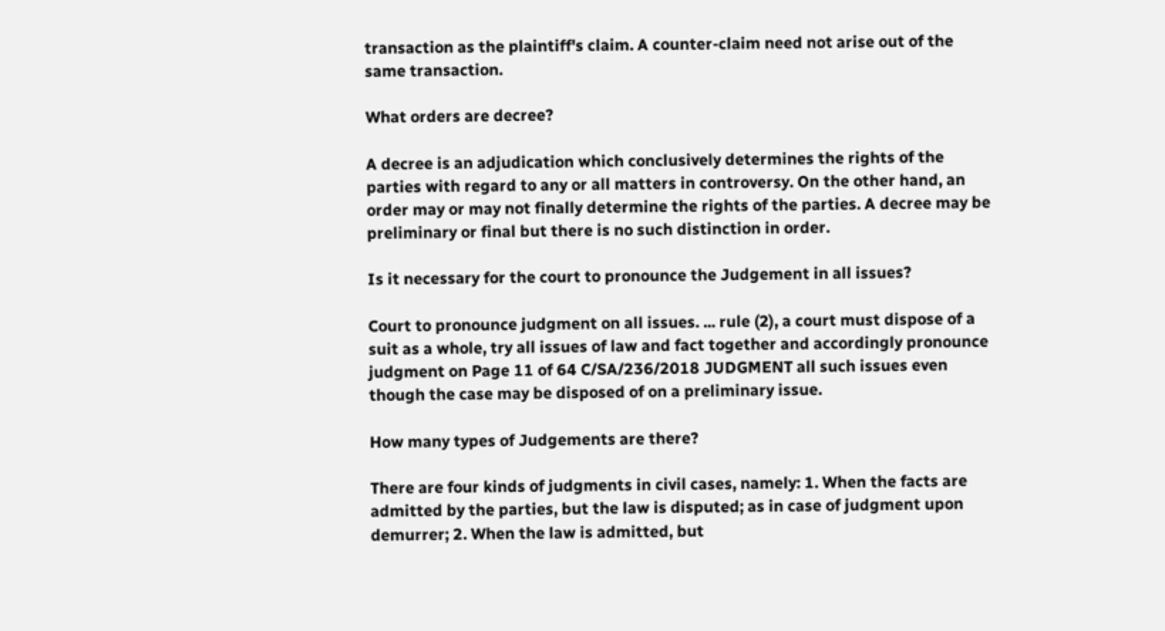transaction as the plaintiff's claim. A counter-claim need not arise out of the same transaction.

What orders are decree?

A decree is an adjudication which conclusively determines the rights of the parties with regard to any or all matters in controversy. On the other hand, an order may or may not finally determine the rights of the parties. A decree may be preliminary or final but there is no such distinction in order.

Is it necessary for the court to pronounce the Judgement in all issues?

Court to pronounce judgment on all issues. ... rule (2), a court must dispose of a suit as a whole, try all issues of law and fact together and accordingly pronounce judgment on Page 11 of 64 C/SA/236/2018 JUDGMENT all such issues even though the case may be disposed of on a preliminary issue.

How many types of Judgements are there?

There are four kinds of judgments in civil cases, namely: 1. When the facts are admitted by the parties, but the law is disputed; as in case of judgment upon demurrer; 2. When the law is admitted, but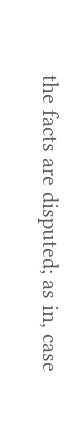the facts are disputed; as in, case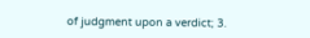of judgment upon a verdict; 3.